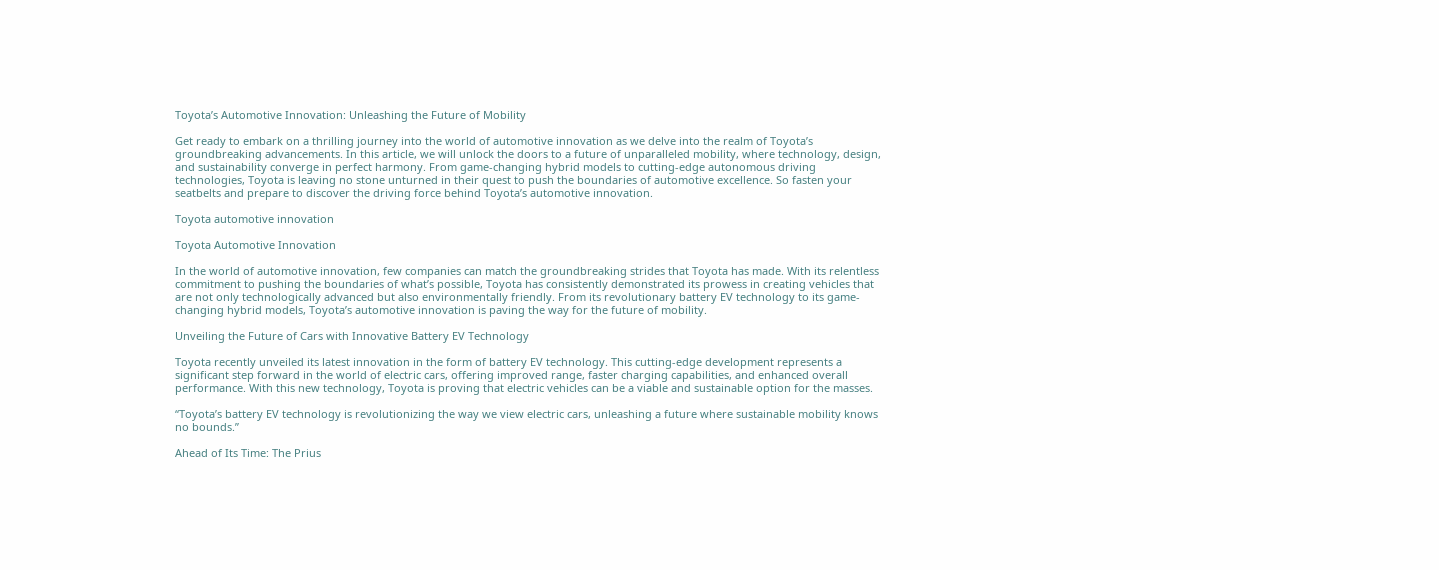Toyota’s Automotive Innovation: Unleashing the Future of Mobility

Get ready to embark on a thrilling journey into the world of automotive innovation as we delve into the realm of Toyota’s groundbreaking advancements. In this article, we will unlock the doors to a future of unparalleled mobility, where technology, design, and sustainability converge in perfect harmony. From game-changing hybrid models to cutting-edge autonomous driving technologies, Toyota is leaving no stone unturned in their quest to push the boundaries of automotive excellence. So fasten your seatbelts and prepare to discover the driving force behind Toyota’s automotive innovation.

Toyota automotive innovation

Toyota Automotive Innovation

In the world of automotive innovation, few companies can match the groundbreaking strides that Toyota has made. With its relentless commitment to pushing the boundaries of what’s possible, Toyota has consistently demonstrated its prowess in creating vehicles that are not only technologically advanced but also environmentally friendly. From its revolutionary battery EV technology to its game-changing hybrid models, Toyota’s automotive innovation is paving the way for the future of mobility.

Unveiling the Future of Cars with Innovative Battery EV Technology

Toyota recently unveiled its latest innovation in the form of battery EV technology. This cutting-edge development represents a significant step forward in the world of electric cars, offering improved range, faster charging capabilities, and enhanced overall performance. With this new technology, Toyota is proving that electric vehicles can be a viable and sustainable option for the masses.

“Toyota’s battery EV technology is revolutionizing the way we view electric cars, unleashing a future where sustainable mobility knows no bounds.”

Ahead of Its Time: The Prius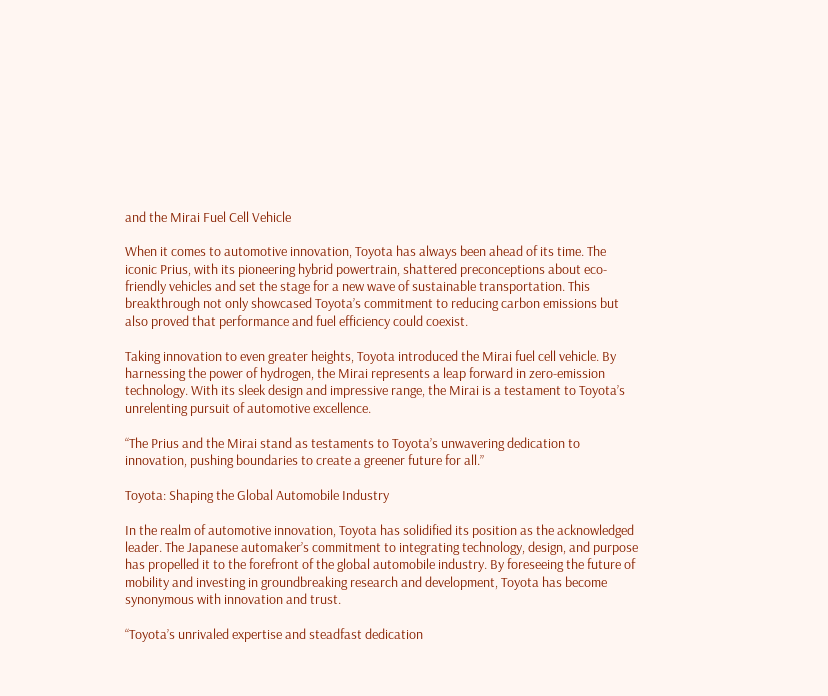and the Mirai Fuel Cell Vehicle

When it comes to automotive innovation, Toyota has always been ahead of its time. The iconic Prius, with its pioneering hybrid powertrain, shattered preconceptions about eco-friendly vehicles and set the stage for a new wave of sustainable transportation. This breakthrough not only showcased Toyota’s commitment to reducing carbon emissions but also proved that performance and fuel efficiency could coexist.

Taking innovation to even greater heights, Toyota introduced the Mirai fuel cell vehicle. By harnessing the power of hydrogen, the Mirai represents a leap forward in zero-emission technology. With its sleek design and impressive range, the Mirai is a testament to Toyota’s unrelenting pursuit of automotive excellence.

“The Prius and the Mirai stand as testaments to Toyota’s unwavering dedication to innovation, pushing boundaries to create a greener future for all.”

Toyota: Shaping the Global Automobile Industry

In the realm of automotive innovation, Toyota has solidified its position as the acknowledged leader. The Japanese automaker’s commitment to integrating technology, design, and purpose has propelled it to the forefront of the global automobile industry. By foreseeing the future of mobility and investing in groundbreaking research and development, Toyota has become synonymous with innovation and trust.

“Toyota’s unrivaled expertise and steadfast dedication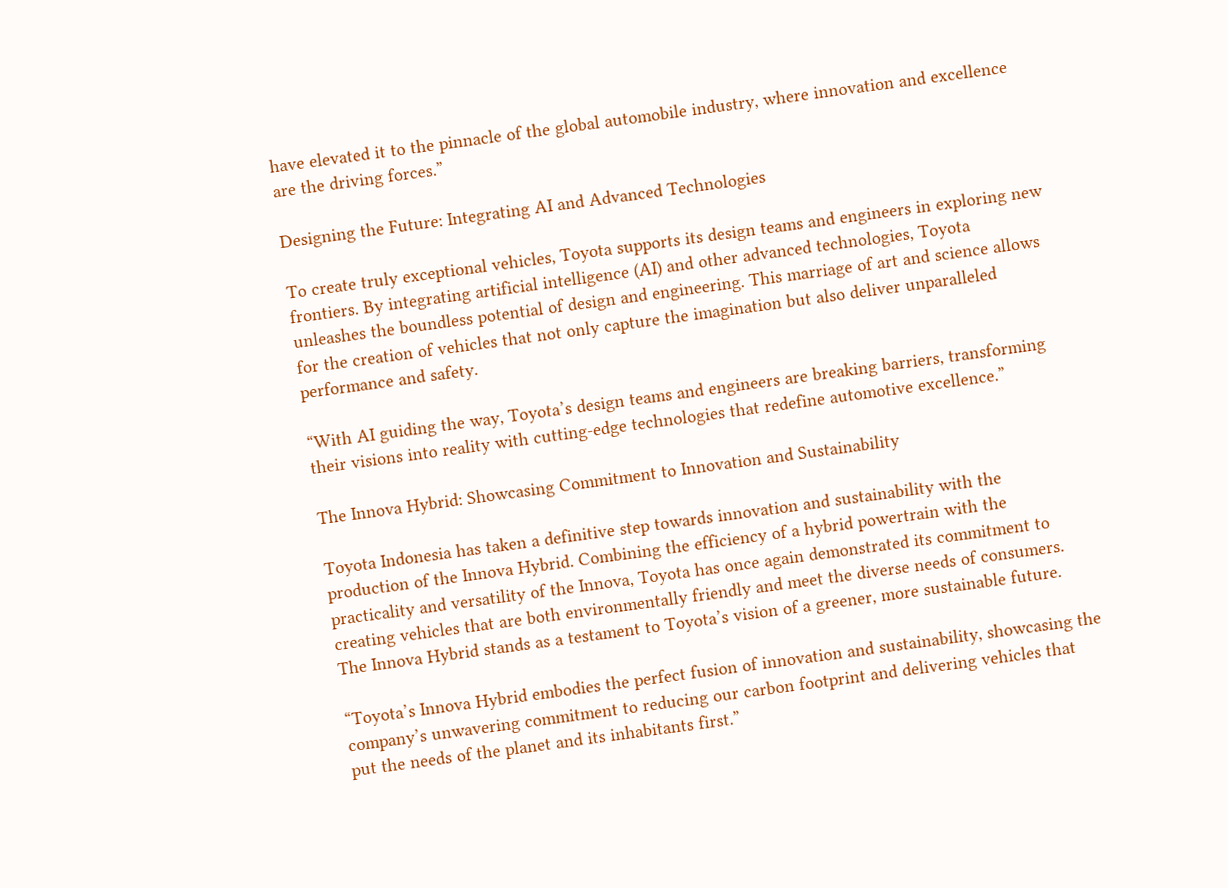have elevated it to the pinnacle of the global automobile industry, where innovation and excellence are the driving forces.”

Designing the Future: Integrating AI and Advanced Technologies

To create truly exceptional vehicles, Toyota supports its design teams and engineers in exploring new frontiers. By integrating artificial intelligence (AI) and other advanced technologies, Toyota unleashes the boundless potential of design and engineering. This marriage of art and science allows for the creation of vehicles that not only capture the imagination but also deliver unparalleled performance and safety.

“With AI guiding the way, Toyota’s design teams and engineers are breaking barriers, transforming their visions into reality with cutting-edge technologies that redefine automotive excellence.”

The Innova Hybrid: Showcasing Commitment to Innovation and Sustainability

Toyota Indonesia has taken a definitive step towards innovation and sustainability with the production of the Innova Hybrid. Combining the efficiency of a hybrid powertrain with the practicality and versatility of the Innova, Toyota has once again demonstrated its commitment to creating vehicles that are both environmentally friendly and meet the diverse needs of consumers. The Innova Hybrid stands as a testament to Toyota’s vision of a greener, more sustainable future.

“Toyota’s Innova Hybrid embodies the perfect fusion of innovation and sustainability, showcasing the company’s unwavering commitment to reducing our carbon footprint and delivering vehicles that put the needs of the planet and its inhabitants first.”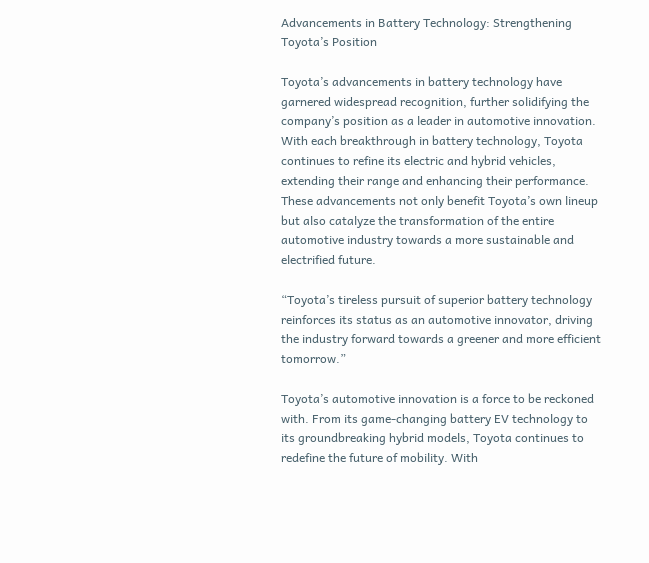Advancements in Battery Technology: Strengthening Toyota’s Position

Toyota’s advancements in battery technology have garnered widespread recognition, further solidifying the company’s position as a leader in automotive innovation. With each breakthrough in battery technology, Toyota continues to refine its electric and hybrid vehicles, extending their range and enhancing their performance. These advancements not only benefit Toyota’s own lineup but also catalyze the transformation of the entire automotive industry towards a more sustainable and electrified future.

“Toyota’s tireless pursuit of superior battery technology reinforces its status as an automotive innovator, driving the industry forward towards a greener and more efficient tomorrow.”

Toyota’s automotive innovation is a force to be reckoned with. From its game-changing battery EV technology to its groundbreaking hybrid models, Toyota continues to redefine the future of mobility. With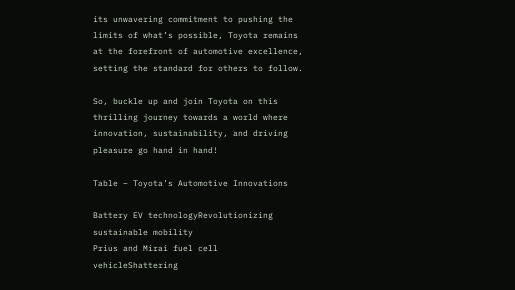its unwavering commitment to pushing the limits of what’s possible, Toyota remains at the forefront of automotive excellence, setting the standard for others to follow.

So, buckle up and join Toyota on this thrilling journey towards a world where innovation, sustainability, and driving pleasure go hand in hand!

Table – Toyota’s Automotive Innovations

Battery EV technologyRevolutionizing sustainable mobility
Prius and Mirai fuel cell vehicleShattering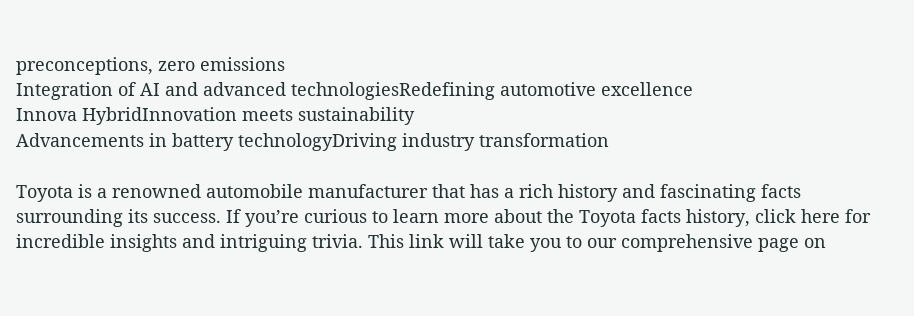preconceptions, zero emissions
Integration of AI and advanced technologiesRedefining automotive excellence
Innova HybridInnovation meets sustainability
Advancements in battery technologyDriving industry transformation

Toyota is a renowned automobile manufacturer that has a rich history and fascinating facts surrounding its success. If you’re curious to learn more about the Toyota facts history, click here for incredible insights and intriguing trivia. This link will take you to our comprehensive page on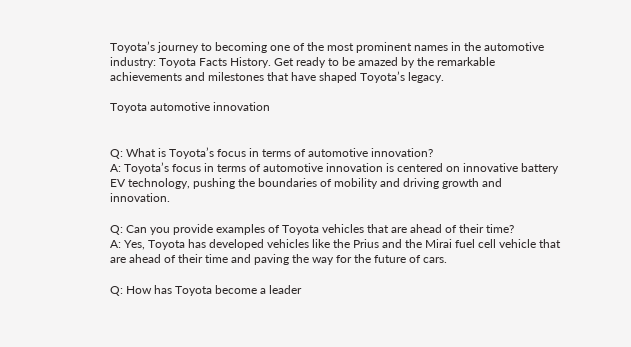Toyota’s journey to becoming one of the most prominent names in the automotive industry: Toyota Facts History. Get ready to be amazed by the remarkable achievements and milestones that have shaped Toyota’s legacy.

Toyota automotive innovation


Q: What is Toyota’s focus in terms of automotive innovation?
A: Toyota’s focus in terms of automotive innovation is centered on innovative battery EV technology, pushing the boundaries of mobility and driving growth and innovation.

Q: Can you provide examples of Toyota vehicles that are ahead of their time?
A: Yes, Toyota has developed vehicles like the Prius and the Mirai fuel cell vehicle that are ahead of their time and paving the way for the future of cars.

Q: How has Toyota become a leader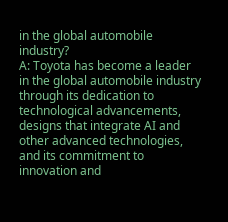in the global automobile industry?
A: Toyota has become a leader in the global automobile industry through its dedication to technological advancements, designs that integrate AI and other advanced technologies, and its commitment to innovation and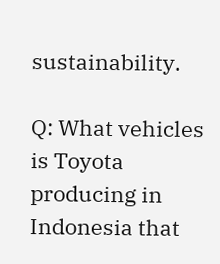sustainability.

Q: What vehicles is Toyota producing in Indonesia that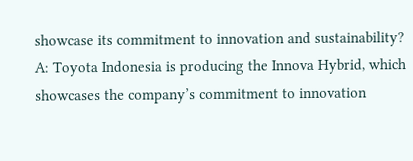showcase its commitment to innovation and sustainability?
A: Toyota Indonesia is producing the Innova Hybrid, which showcases the company’s commitment to innovation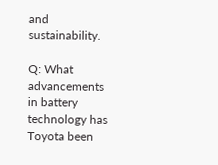and sustainability.

Q: What advancements in battery technology has Toyota been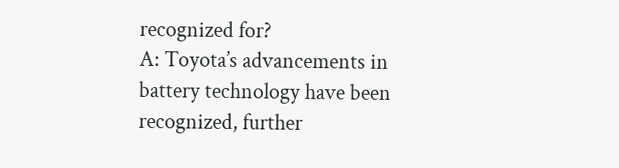recognized for?
A: Toyota’s advancements in battery technology have been recognized, further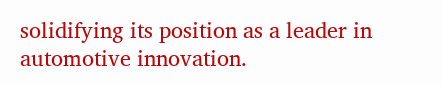solidifying its position as a leader in automotive innovation.